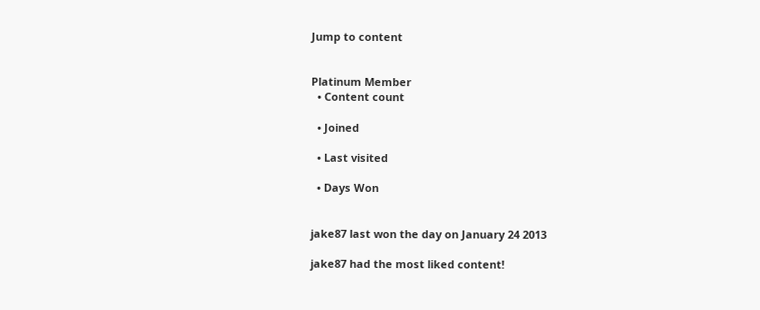Jump to content


Platinum Member
  • Content count

  • Joined

  • Last visited

  • Days Won


jake87 last won the day on January 24 2013

jake87 had the most liked content!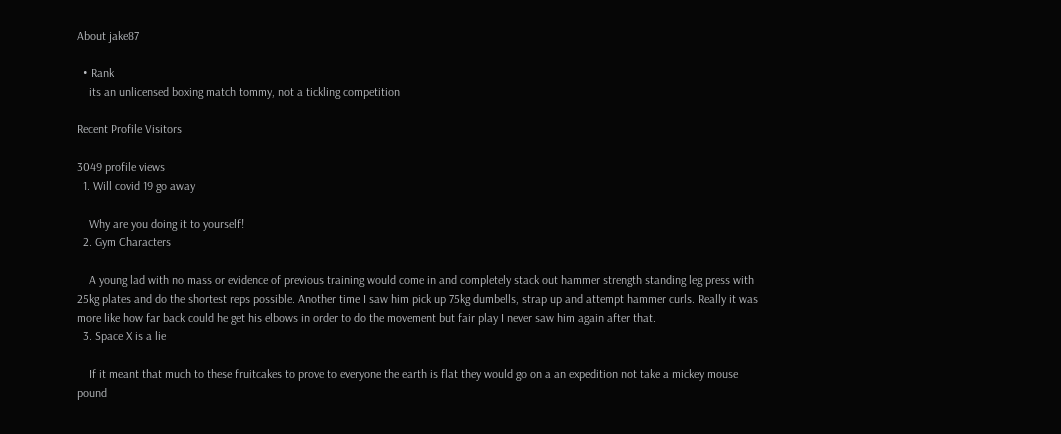About jake87

  • Rank
    its an unlicensed boxing match tommy, not a tickling competition

Recent Profile Visitors

3049 profile views
  1. Will covid 19 go away

    Why are you doing it to yourself!
  2. Gym Characters

    A young lad with no mass or evidence of previous training would come in and completely stack out hammer strength standing leg press with 25kg plates and do the shortest reps possible. Another time I saw him pick up 75kg dumbells, strap up and attempt hammer curls. Really it was more like how far back could he get his elbows in order to do the movement but fair play I never saw him again after that.
  3. Space X is a lie

    If it meant that much to these fruitcakes to prove to everyone the earth is flat they would go on a an expedition not take a mickey mouse pound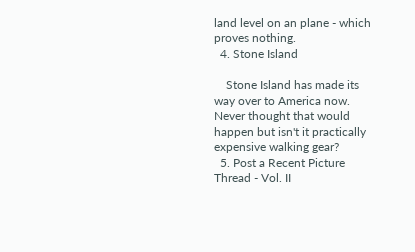land level on an plane - which proves nothing.
  4. Stone Island

    Stone Island has made its way over to America now. Never thought that would happen but isn't it practically expensive walking gear?
  5. Post a Recent Picture Thread - Vol. II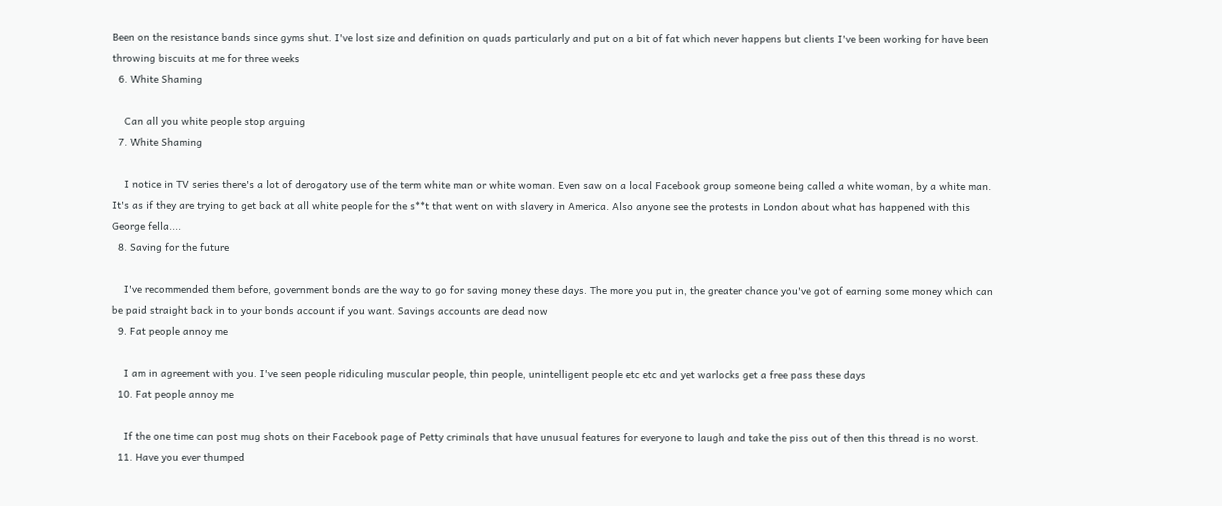Been on the resistance bands since gyms shut. I've lost size and definition on quads particularly and put on a bit of fat which never happens but clients I've been working for have been throwing biscuits at me for three weeks
  6. White Shaming

    Can all you white people stop arguing
  7. White Shaming

    I notice in TV series there's a lot of derogatory use of the term white man or white woman. Even saw on a local Facebook group someone being called a white woman, by a white man. It's as if they are trying to get back at all white people for the s**t that went on with slavery in America. Also anyone see the protests in London about what has happened with this George fella....
  8. Saving for the future

    I've recommended them before, government bonds are the way to go for saving money these days. The more you put in, the greater chance you've got of earning some money which can be paid straight back in to your bonds account if you want. Savings accounts are dead now
  9. Fat people annoy me

    I am in agreement with you. I've seen people ridiculing muscular people, thin people, unintelligent people etc etc and yet warlocks get a free pass these days
  10. Fat people annoy me

    If the one time can post mug shots on their Facebook page of Petty criminals that have unusual features for everyone to laugh and take the piss out of then this thread is no worst.
  11. Have you ever thumped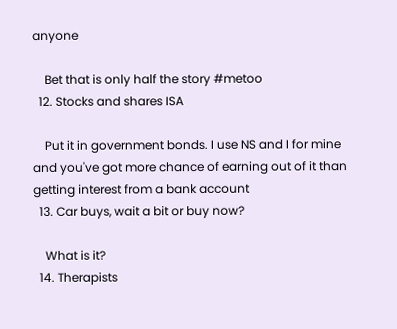anyone

    Bet that is only half the story #metoo
  12. Stocks and shares ISA

    Put it in government bonds. I use NS and I for mine and you've got more chance of earning out of it than getting interest from a bank account
  13. Car buys, wait a bit or buy now?

    What is it?
  14. Therapists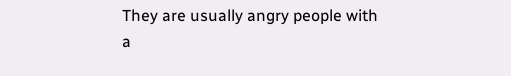They are usually angry people with a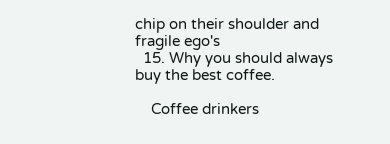chip on their shoulder and fragile ego's
  15. Why you should always buy the best coffee.

    Coffee drinkers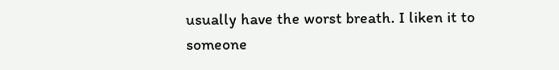usually have the worst breath. I liken it to someone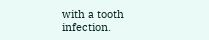with a tooth infection.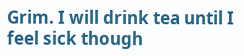Grim. I will drink tea until I feel sick though